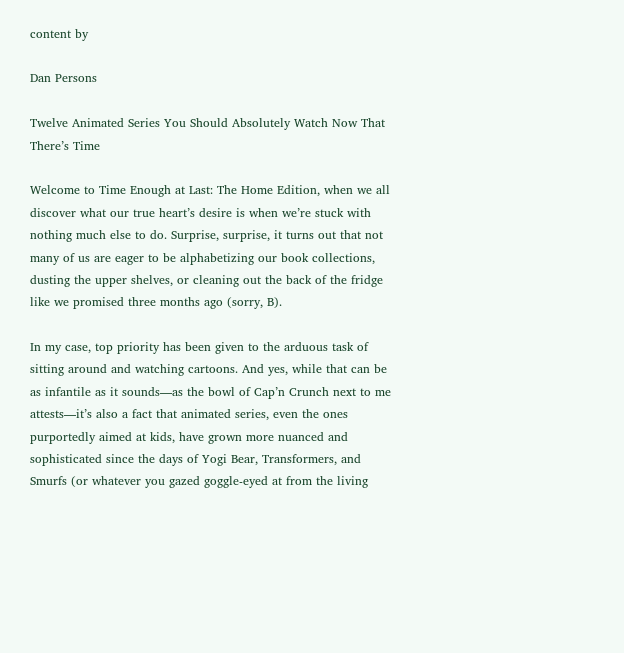content by

Dan Persons

Twelve Animated Series You Should Absolutely Watch Now That There’s Time

Welcome to Time Enough at Last: The Home Edition, when we all discover what our true heart’s desire is when we’re stuck with nothing much else to do. Surprise, surprise, it turns out that not many of us are eager to be alphabetizing our book collections, dusting the upper shelves, or cleaning out the back of the fridge like we promised three months ago (sorry, B).

In my case, top priority has been given to the arduous task of sitting around and watching cartoons. And yes, while that can be as infantile as it sounds—as the bowl of Cap’n Crunch next to me attests—it’s also a fact that animated series, even the ones purportedly aimed at kids, have grown more nuanced and sophisticated since the days of Yogi Bear, Transformers, and Smurfs (or whatever you gazed goggle-eyed at from the living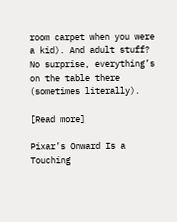room carpet when you were a kid). And adult stuff? No surprise, everything’s on the table there (sometimes literally).

[Read more]

Pixar’s Onward Is a Touching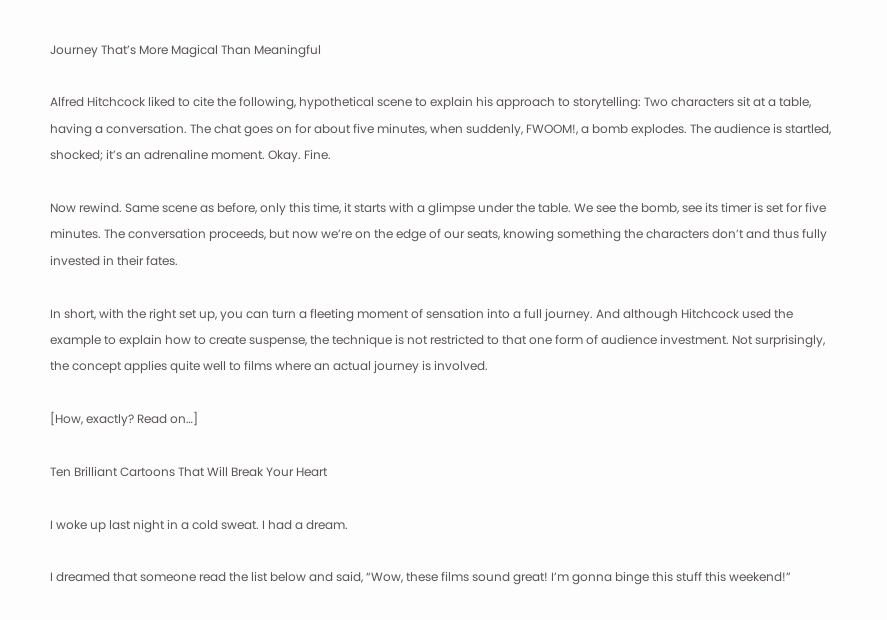Journey That’s More Magical Than Meaningful

Alfred Hitchcock liked to cite the following, hypothetical scene to explain his approach to storytelling: Two characters sit at a table, having a conversation. The chat goes on for about five minutes, when suddenly, FWOOM!, a bomb explodes. The audience is startled, shocked; it’s an adrenaline moment. Okay. Fine.

Now rewind. Same scene as before, only this time, it starts with a glimpse under the table. We see the bomb, see its timer is set for five minutes. The conversation proceeds, but now we’re on the edge of our seats, knowing something the characters don’t and thus fully invested in their fates.

In short, with the right set up, you can turn a fleeting moment of sensation into a full journey. And although Hitchcock used the example to explain how to create suspense, the technique is not restricted to that one form of audience investment. Not surprisingly, the concept applies quite well to films where an actual journey is involved.

[How, exactly? Read on…]

Ten Brilliant Cartoons That Will Break Your Heart

I woke up last night in a cold sweat. I had a dream.

I dreamed that someone read the list below and said, “Wow, these films sound great! I’m gonna binge this stuff this weekend!”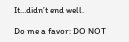It…didn’t end well.

Do me a favor: DO NOT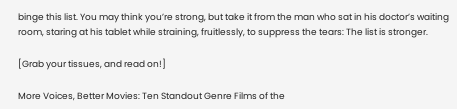binge this list. You may think you’re strong, but take it from the man who sat in his doctor’s waiting room, staring at his tablet while straining, fruitlessly, to suppress the tears: The list is stronger.

[Grab your tissues, and read on!]

More Voices, Better Movies: Ten Standout Genre Films of the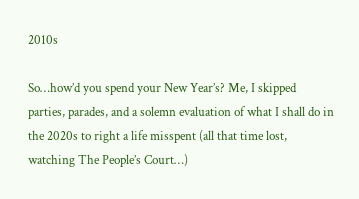2010s

So…how’d you spend your New Year’s? Me, I skipped parties, parades, and a solemn evaluation of what I shall do in the 2020s to right a life misspent (all that time lost, watching The People’s Court…)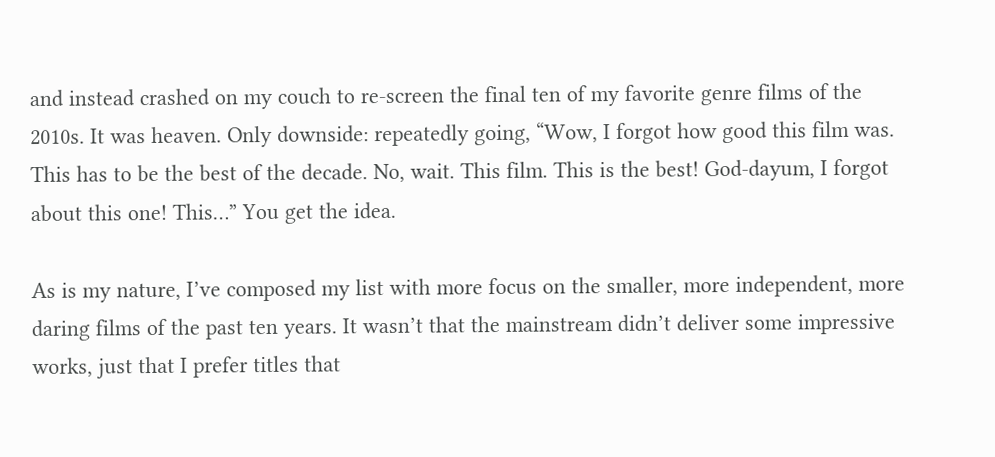and instead crashed on my couch to re-screen the final ten of my favorite genre films of the 2010s. It was heaven. Only downside: repeatedly going, “Wow, I forgot how good this film was. This has to be the best of the decade. No, wait. This film. This is the best! God-dayum, I forgot about this one! This…” You get the idea.

As is my nature, I’ve composed my list with more focus on the smaller, more independent, more daring films of the past ten years. It wasn’t that the mainstream didn’t deliver some impressive works, just that I prefer titles that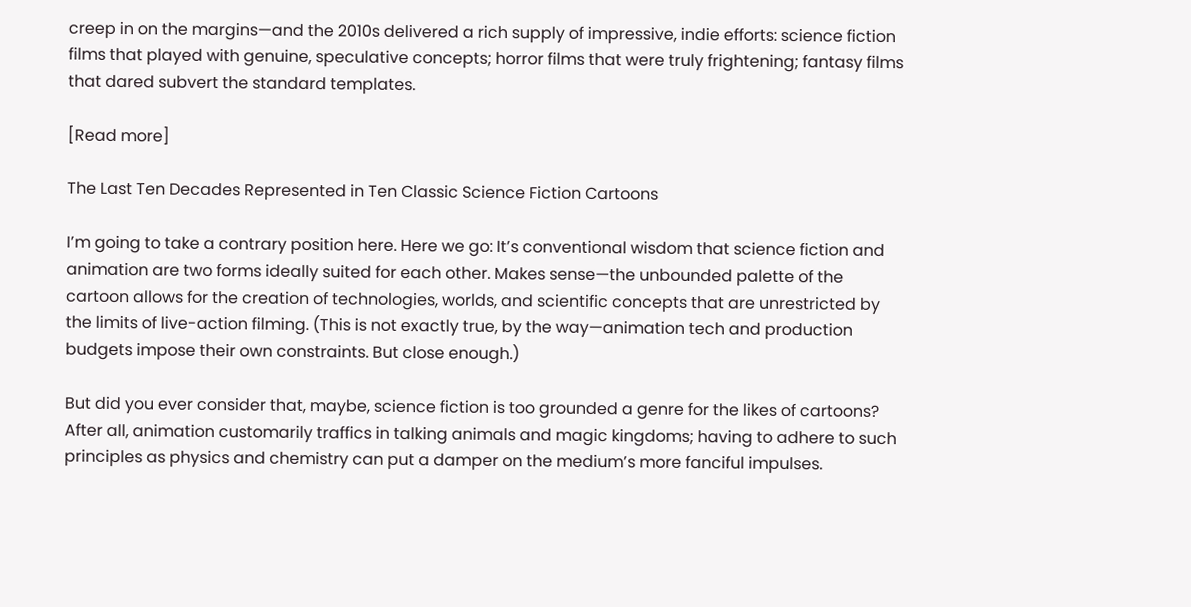creep in on the margins—and the 2010s delivered a rich supply of impressive, indie efforts: science fiction films that played with genuine, speculative concepts; horror films that were truly frightening; fantasy films that dared subvert the standard templates.

[Read more]

The Last Ten Decades Represented in Ten Classic Science Fiction Cartoons

I’m going to take a contrary position here. Here we go: It’s conventional wisdom that science fiction and animation are two forms ideally suited for each other. Makes sense—the unbounded palette of the cartoon allows for the creation of technologies, worlds, and scientific concepts that are unrestricted by the limits of live-action filming. (This is not exactly true, by the way—animation tech and production budgets impose their own constraints. But close enough.)

But did you ever consider that, maybe, science fiction is too grounded a genre for the likes of cartoons? After all, animation customarily traffics in talking animals and magic kingdoms; having to adhere to such principles as physics and chemistry can put a damper on the medium’s more fanciful impulses.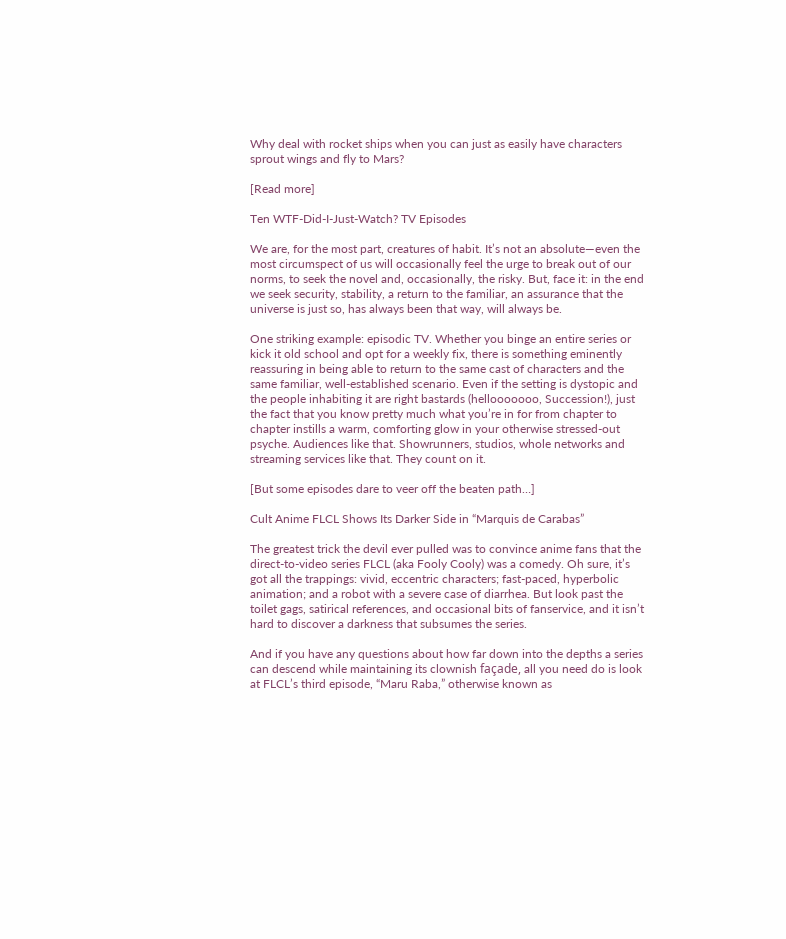Why deal with rocket ships when you can just as easily have characters sprout wings and fly to Mars?

[Read more]

Ten WTF-Did-I-Just-Watch? TV Episodes

We are, for the most part, creatures of habit. It’s not an absolute—even the most circumspect of us will occasionally feel the urge to break out of our norms, to seek the novel and, occasionally, the risky. But, face it: in the end we seek security, stability, a return to the familiar, an assurance that the universe is just so, has always been that way, will always be.

One striking example: episodic TV. Whether you binge an entire series or kick it old school and opt for a weekly fix, there is something eminently reassuring in being able to return to the same cast of characters and the same familiar, well-established scenario. Even if the setting is dystopic and the people inhabiting it are right bastards (hellooooooo, Succession!), just the fact that you know pretty much what you’re in for from chapter to chapter instills a warm, comforting glow in your otherwise stressed-out psyche. Audiences like that. Showrunners, studios, whole networks and streaming services like that. They count on it.

[But some episodes dare to veer off the beaten path…]

Cult Anime FLCL Shows Its Darker Side in “Marquis de Carabas”

The greatest trick the devil ever pulled was to convince anime fans that the direct-to-video series FLCL (aka Fooly Cooly) was a comedy. Oh sure, it’s got all the trappings: vivid, eccentric characters; fast-paced, hyperbolic animation; and a robot with a severe case of diarrhea. But look past the toilet gags, satirical references, and occasional bits of fanservice, and it isn’t hard to discover a darkness that subsumes the series.

And if you have any questions about how far down into the depths a series can descend while maintaining its clownish façade, all you need do is look at FLCL’s third episode, “Maru Raba,” otherwise known as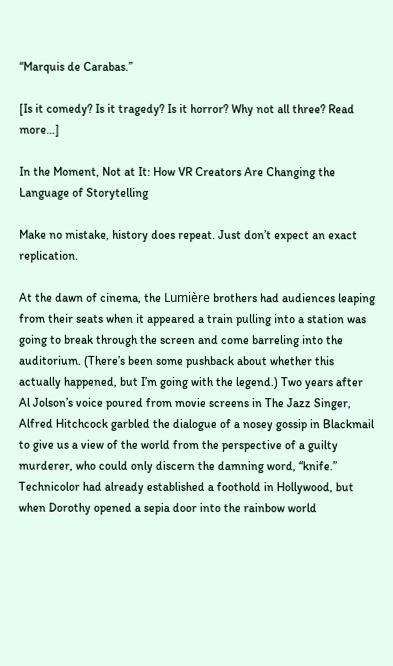“Marquis de Carabas.”

[Is it comedy? Is it tragedy? Is it horror? Why not all three? Read more…]

In the Moment, Not at It: How VR Creators Are Changing the Language of Storytelling

Make no mistake, history does repeat. Just don’t expect an exact replication.

At the dawn of cinema, the Lumière brothers had audiences leaping from their seats when it appeared a train pulling into a station was going to break through the screen and come barreling into the auditorium. (There’s been some pushback about whether this actually happened, but I’m going with the legend.) Two years after Al Jolson’s voice poured from movie screens in The Jazz Singer, Alfred Hitchcock garbled the dialogue of a nosey gossip in Blackmail to give us a view of the world from the perspective of a guilty murderer, who could only discern the damning word, “knife.” Technicolor had already established a foothold in Hollywood, but when Dorothy opened a sepia door into the rainbow world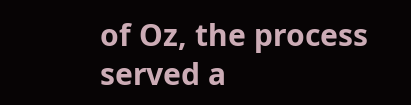of Oz, the process served a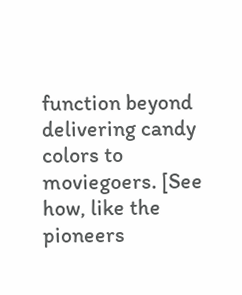function beyond delivering candy colors to moviegoers. [See how, like the pioneers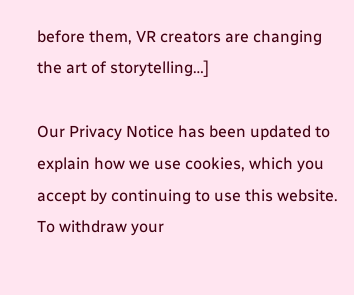before them, VR creators are changing the art of storytelling…]

Our Privacy Notice has been updated to explain how we use cookies, which you accept by continuing to use this website. To withdraw your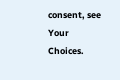consent, see Your Choices.